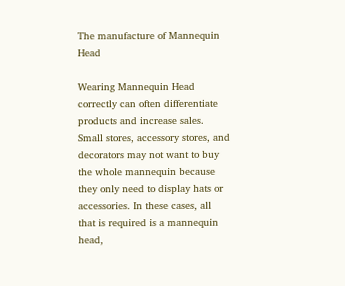The manufacture of Mannequin Head

Wearing Mannequin Head correctly can often differentiate products and increase sales. Small stores, accessory stores, and decorators may not want to buy the whole mannequin because they only need to display hats or accessories. In these cases, all that is required is a mannequin head,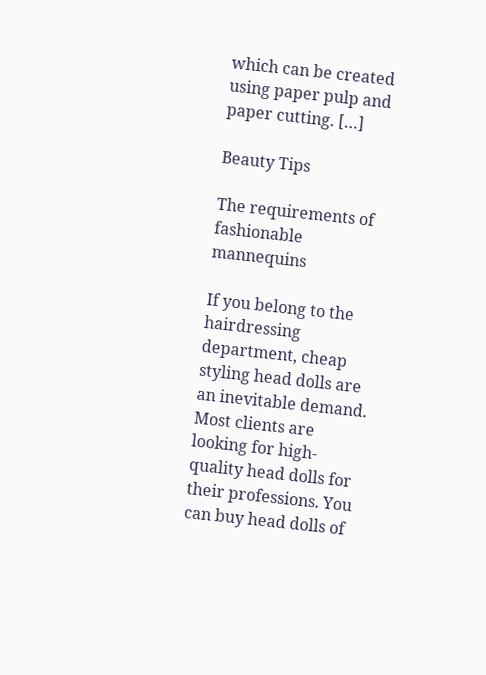which can be created using paper pulp and paper cutting. […]

Beauty Tips

The requirements of fashionable mannequins

If you belong to the hairdressing department, cheap styling head dolls are an inevitable demand. Most clients are looking for high-quality head dolls for their professions. You can buy head dolls of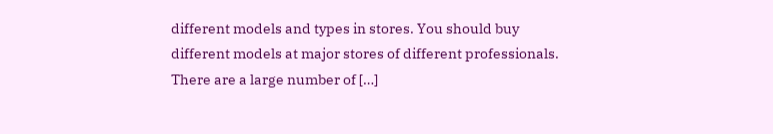different models and types in stores. You should buy different models at major stores of different professionals. There are a large number of […]